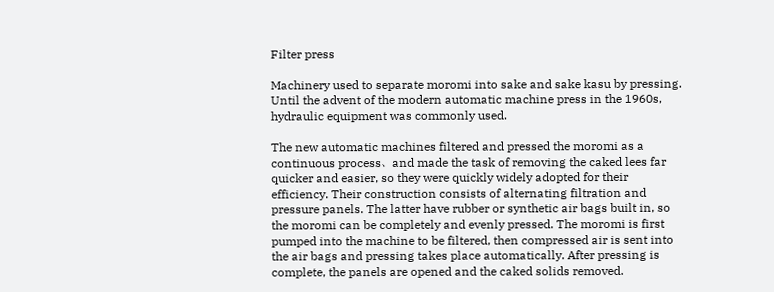Filter press

Machinery used to separate moromi into sake and sake kasu by pressing. Until the advent of the modern automatic machine press in the 1960s, hydraulic equipment was commonly used.

The new automatic machines filtered and pressed the moromi as a continuous process、and made the task of removing the caked lees far quicker and easier, so they were quickly widely adopted for their efficiency. Their construction consists of alternating filtration and pressure panels. The latter have rubber or synthetic air bags built in, so the moromi can be completely and evenly pressed. The moromi is first pumped into the machine to be filtered, then compressed air is sent into the air bags and pressing takes place automatically. After pressing is complete, the panels are opened and the caked solids removed.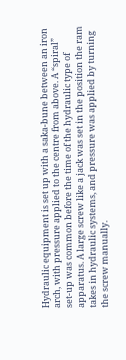Hydraulic equipment is set up with a saka-bune between an iron arch, with pressure applied to the centre from above. A “spiral” set-up was common before the time of the hydraulic type of apparatus. A large screw like a jack was set in the position the ram takes in hydraulic systems, and pressure was applied by turning the screw manually.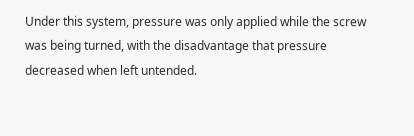Under this system, pressure was only applied while the screw was being turned, with the disadvantage that pressure decreased when left untended.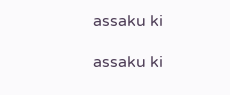assaku ki

assaku ki